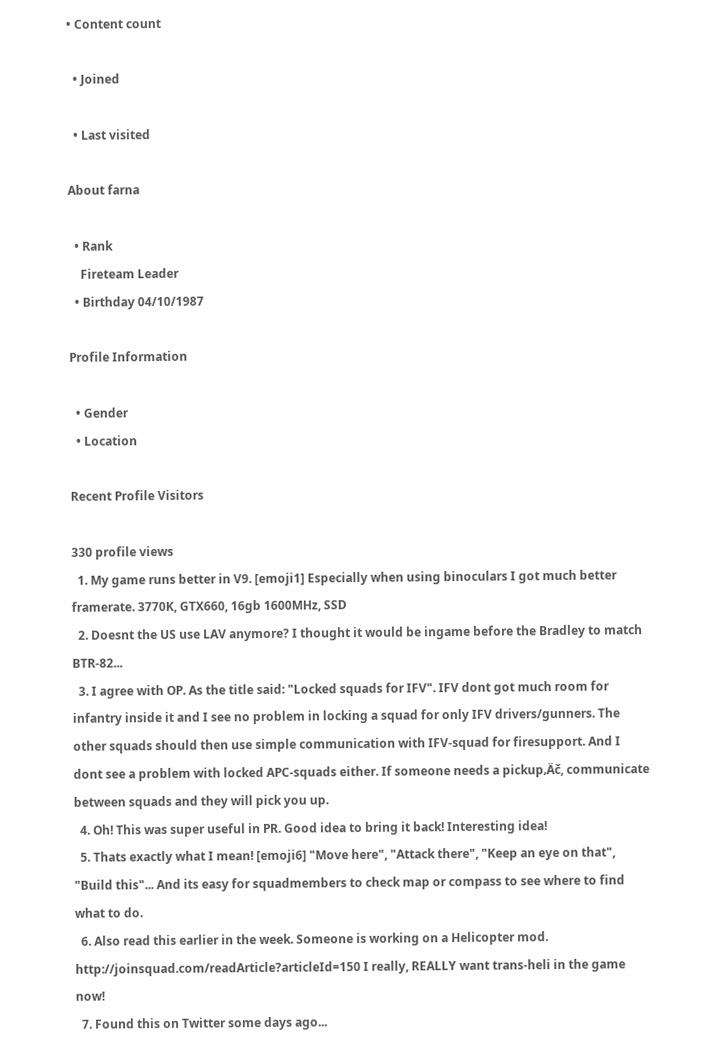• Content count

  • Joined

  • Last visited

About farna

  • Rank
    Fireteam Leader
  • Birthday 04/10/1987

Profile Information

  • Gender
  • Location

Recent Profile Visitors

330 profile views
  1. My game runs better in V9. [emoji1] Especially when using binoculars I got much better framerate. 3770K, GTX660, 16gb 1600MHz, SSD
  2. Doesnt the US use LAV anymore? I thought it would be ingame before the Bradley to match BTR-82...
  3. I agree with OP. As the title said: "Locked squads for IFV". IFV dont got much room for infantry inside it and I see no problem in locking a squad for only IFV drivers/gunners. The other squads should then use simple communication with IFV-squad for firesupport. And I dont see a problem with locked APC-squads either. If someone needs a pickup‚Äč, communicate between squads and they will pick you up.
  4. Oh! This was super useful in PR. Good idea to bring it back! Interesting idea!
  5. Thats exactly what I mean! [emoji6] "Move here", "Attack there", "Keep an eye on that", "Build this"... And its easy for squadmembers to check map or compass to see where to find what to do.
  6. Also read this earlier in the week. Someone is working on a Helicopter mod. http://joinsquad.com/readArticle?articleId=150 I really, REALLY want trans-heli in the game now!
  7. Found this on Twitter some days ago...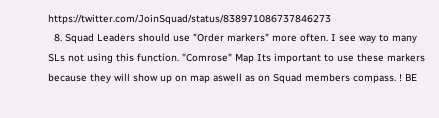https://twitter.com/JoinSquad/status/838971086737846273
  8. Squad Leaders should use "Order markers" more often. I see way to many SLs not using this function. "Comrose" Map Its important to use these markers because they will show up on map aswell as on Squad members compass. ! BE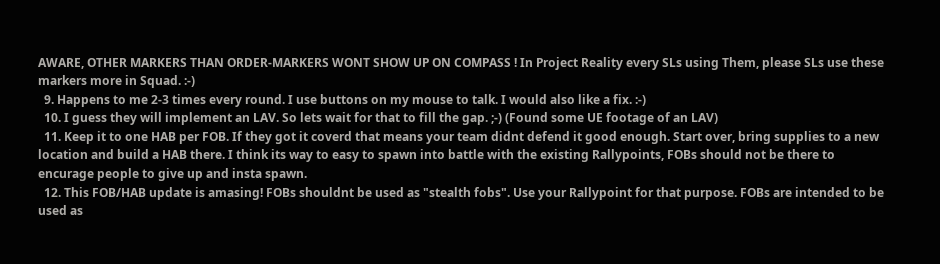AWARE, OTHER MARKERS THAN ORDER-MARKERS WONT SHOW UP ON COMPASS ! In Project Reality every SLs using Them, please SLs use these markers more in Squad. :-)
  9. Happens to me 2-3 times every round. I use buttons on my mouse to talk. I would also like a fix. :-)
  10. I guess they will implement an LAV. So lets wait for that to fill the gap. ;-) (Found some UE footage of an LAV)
  11. Keep it to one HAB per FOB. If they got it coverd that means your team didnt defend it good enough. Start over, bring supplies to a new location and build a HAB there. I think its way to easy to spawn into battle with the existing Rallypoints, FOBs should not be there to encurage people to give up and insta spawn.
  12. This FOB/HAB update is amasing! FOBs shouldnt be used as "stealth fobs". Use your Rallypoint for that purpose. FOBs are intended to be used as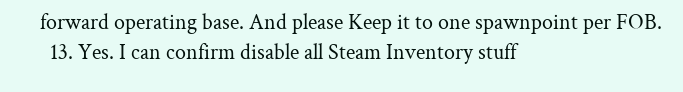forward operating base. And please Keep it to one spawnpoint per FOB.
  13. Yes. I can confirm disable all Steam Inventory stuff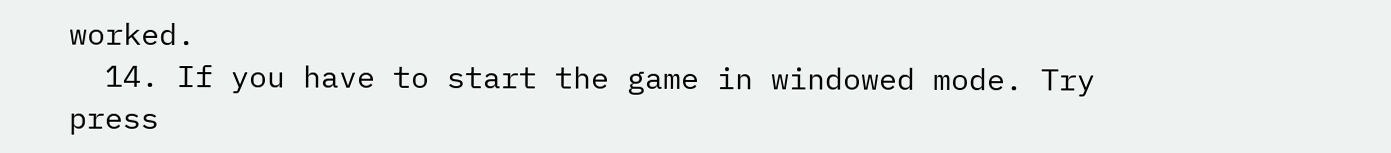worked.
  14. If you have to start the game in windowed mode. Try press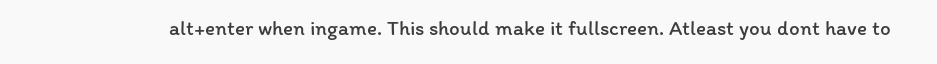alt+enter when ingame. This should make it fullscreen. Atleast you dont have to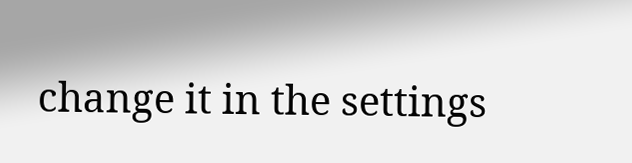change it in the settings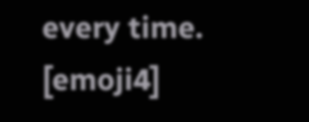every time. [emoji4]